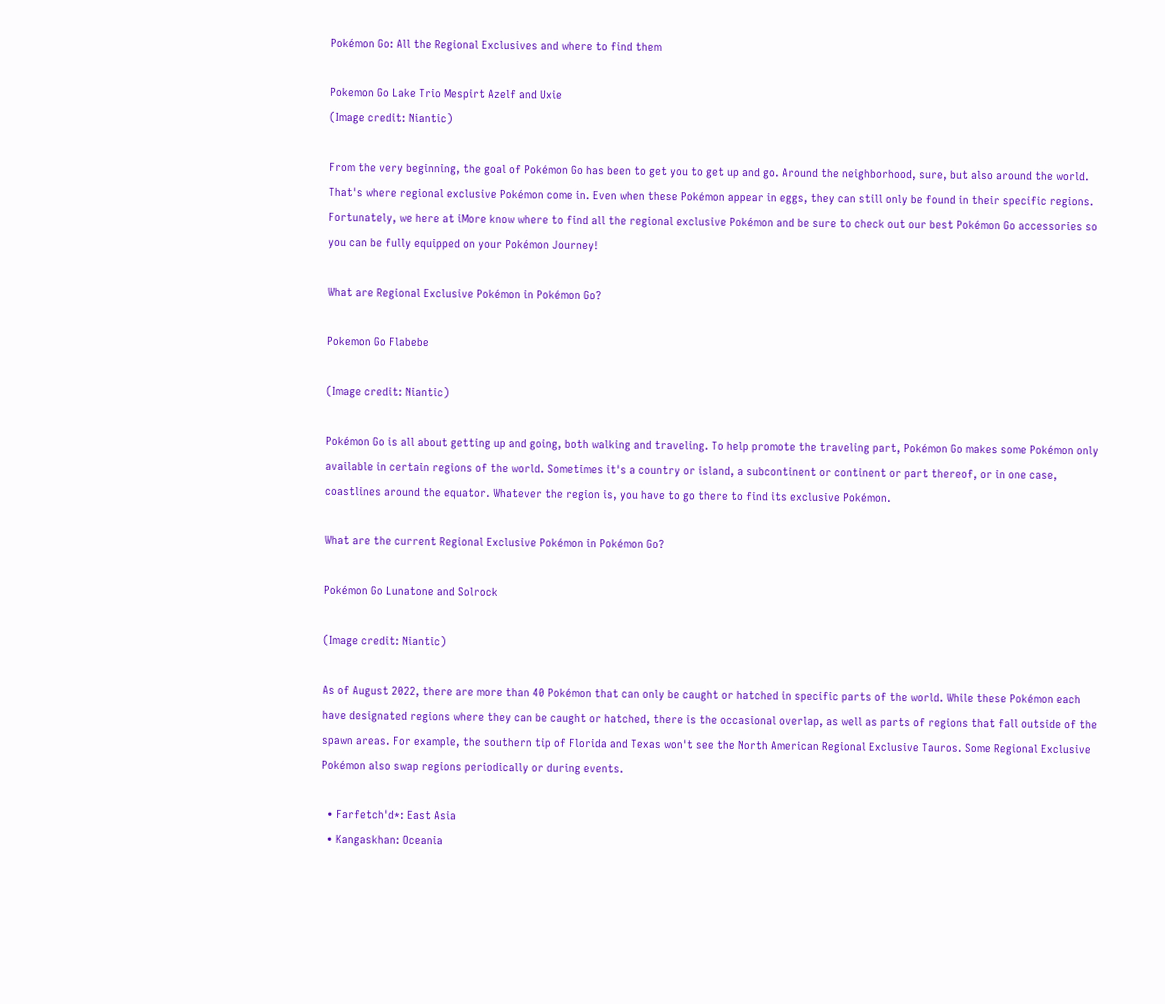Pokémon Go: All the Regional Exclusives and where to find them

Pokemon Go Lake Trio Mespirt Azelf and Uxie
(Image credit: Niantic)

From the very beginning, the goal of Pokémon Go has been to get you to get up and go. Around the neighborhood, sure, but also around the world. That's where regional exclusive Pokémon come in. Even when these Pokémon appear in eggs, they can still only be found in their specific regions. Fortunately, we here at iMore know where to find all the regional exclusive Pokémon and be sure to check out our best Pokémon Go accessories so you can be fully equipped on your Pokémon Journey!

What are Regional Exclusive Pokémon in Pokémon Go?

Pokemon Go Flabebe

(Image credit: Niantic)

Pokémon Go is all about getting up and going, both walking and traveling. To help promote the traveling part, Pokémon Go makes some Pokémon only available in certain regions of the world. Sometimes it's a country or island, a subcontinent or continent or part thereof, or in one case, coastlines around the equator. Whatever the region is, you have to go there to find its exclusive Pokémon.

What are the current Regional Exclusive Pokémon in Pokémon Go?

Pokémon Go Lunatone and Solrock

(Image credit: Niantic)

As of August 2022, there are more than 40 Pokémon that can only be caught or hatched in specific parts of the world. While these Pokémon each have designated regions where they can be caught or hatched, there is the occasional overlap, as well as parts of regions that fall outside of the spawn areas. For example, the southern tip of Florida and Texas won't see the North American Regional Exclusive Tauros. Some Regional Exclusive Pokémon also swap regions periodically or during events.

  • Farfetch'd*: East Asia
  • Kangaskhan: Oceania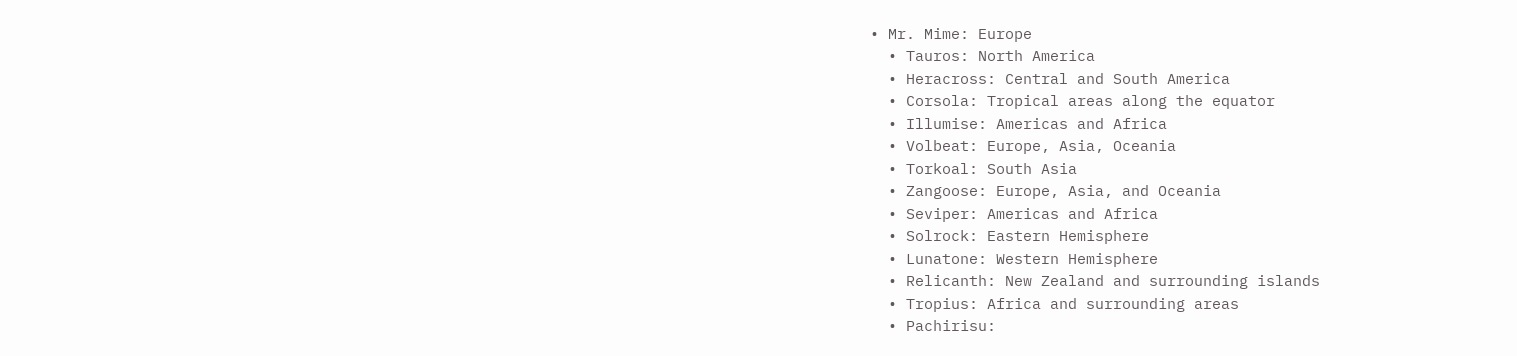• Mr. Mime: Europe
  • Tauros: North America
  • Heracross: Central and South America
  • Corsola: Tropical areas along the equator
  • Illumise: Americas and Africa
  • Volbeat: Europe, Asia, Oceania
  • Torkoal: South Asia
  • Zangoose: Europe, Asia, and Oceania
  • Seviper: Americas and Africa
  • Solrock: Eastern Hemisphere
  • Lunatone: Western Hemisphere
  • Relicanth: New Zealand and surrounding islands
  • Tropius: Africa and surrounding areas
  • Pachirisu: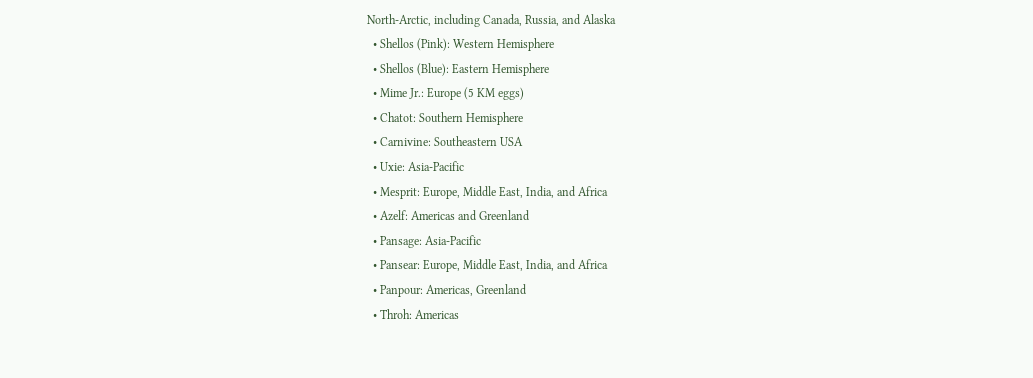North-Arctic, including Canada, Russia, and Alaska
  • Shellos (Pink): Western Hemisphere
  • Shellos (Blue): Eastern Hemisphere
  • Mime Jr.: Europe (5 KM eggs)
  • Chatot: Southern Hemisphere
  • Carnivine: Southeastern USA
  • Uxie: Asia-Pacific
  • Mesprit: Europe, Middle East, India, and Africa
  • Azelf: Americas and Greenland
  • Pansage: Asia-Pacific
  • Pansear: Europe, Middle East, India, and Africa
  • Panpour: Americas, Greenland
  • Throh: Americas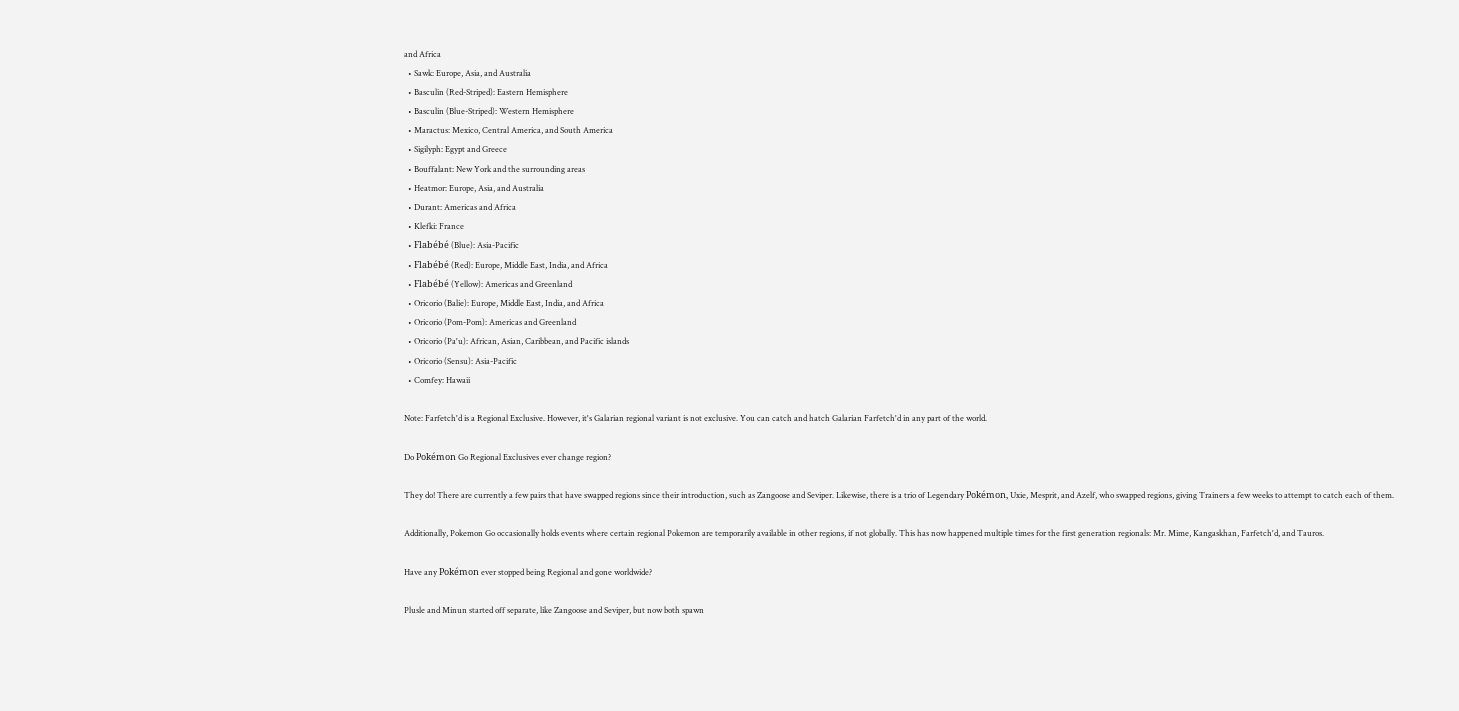and Africa
  • Sawk: Europe, Asia, and Australia
  • Basculin (Red-Striped): Eastern Hemisphere
  • Basculin (Blue-Striped): Western Hemisphere
  • Maractus: Mexico, Central America, and South America
  • Sigilyph: Egypt and Greece
  • Bouffalant: New York and the surrounding areas
  • Heatmor: Europe, Asia, and Australia
  • Durant: Americas and Africa
  • Klefki: France
  • Flabébé (Blue): Asia-Pacific
  • Flabébé (Red): Europe, Middle East, India, and Africa
  • Flabébé (Yellow): Americas and Greenland
  • Oricorio (Balie): Europe, Middle East, India, and Africa
  • Oricorio (Pom-Pom): Americas and Greenland
  • Oricorio (Pa'u): African, Asian, Caribbean, and Pacific islands
  • Oricorio (Sensu): Asia-Pacific
  • Comfey: Hawaii

Note: Farfetch'd is a Regional Exclusive. However, it's Galarian regional variant is not exclusive. You can catch and hatch Galarian Farfetch'd in any part of the world.

Do Pokémon Go Regional Exclusives ever change region?

They do! There are currently a few pairs that have swapped regions since their introduction, such as Zangoose and Seviper. Likewise, there is a trio of Legendary Pokémon, Uxie, Mesprit, and Azelf, who swapped regions, giving Trainers a few weeks to attempt to catch each of them.

Additionally, Pokemon Go occasionally holds events where certain regional Pokemon are temporarily available in other regions, if not globally. This has now happened multiple times for the first generation regionals: Mr. Mime, Kangaskhan, Farfetch'd, and Tauros.

Have any Pokémon ever stopped being Regional and gone worldwide?

Plusle and Minun started off separate, like Zangoose and Seviper, but now both spawn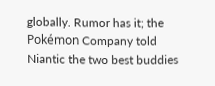globally. Rumor has it; the Pokémon Company told Niantic the two best buddies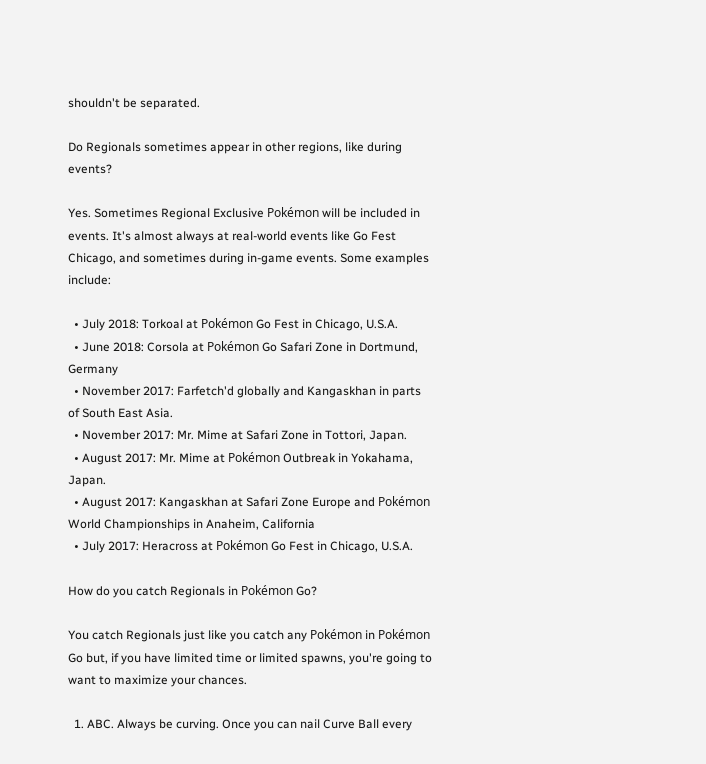shouldn't be separated.

Do Regionals sometimes appear in other regions, like during events?

Yes. Sometimes Regional Exclusive Pokémon will be included in events. It's almost always at real-world events like Go Fest Chicago, and sometimes during in-game events. Some examples include:

  • July 2018: Torkoal at Pokémon Go Fest in Chicago, U.S.A.
  • June 2018: Corsola at Pokémon Go Safari Zone in Dortmund, Germany
  • November 2017: Farfetch'd globally and Kangaskhan in parts of South East Asia.
  • November 2017: Mr. Mime at Safari Zone in Tottori, Japan.
  • August 2017: Mr. Mime at Pokémon Outbreak in Yokahama, Japan.
  • August 2017: Kangaskhan at Safari Zone Europe and Pokémon World Championships in Anaheim, California
  • July 2017: Heracross at Pokémon Go Fest in Chicago, U.S.A.

How do you catch Regionals in Pokémon Go?

You catch Regionals just like you catch any Pokémon in Pokémon Go but, if you have limited time or limited spawns, you're going to want to maximize your chances.

  1. ABC. Always be curving. Once you can nail Curve Ball every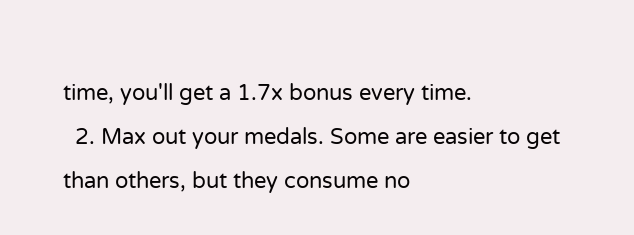time, you'll get a 1.7x bonus every time.
  2. Max out your medals. Some are easier to get than others, but they consume no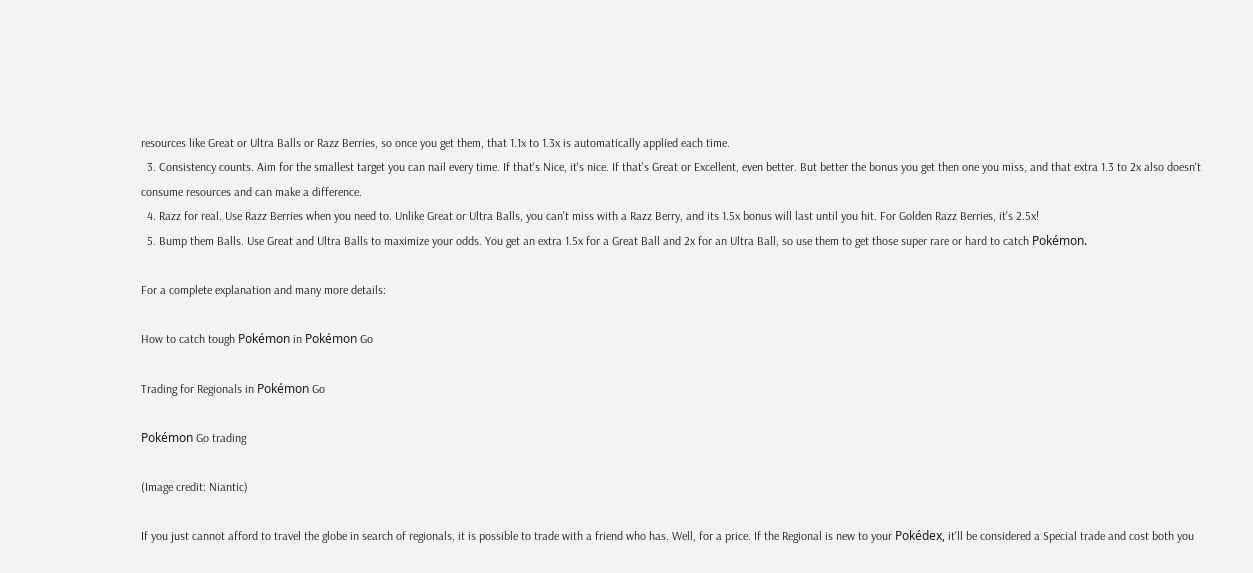resources like Great or Ultra Balls or Razz Berries, so once you get them, that 1.1x to 1.3x is automatically applied each time.
  3. Consistency counts. Aim for the smallest target you can nail every time. If that's Nice, it's nice. If that's Great or Excellent, even better. But better the bonus you get then one you miss, and that extra 1.3 to 2x also doesn't consume resources and can make a difference.
  4. Razz for real. Use Razz Berries when you need to. Unlike Great or Ultra Balls, you can't miss with a Razz Berry, and its 1.5x bonus will last until you hit. For Golden Razz Berries, it's 2.5x!
  5. Bump them Balls. Use Great and Ultra Balls to maximize your odds. You get an extra 1.5x for a Great Ball and 2x for an Ultra Ball, so use them to get those super rare or hard to catch Pokémon.

For a complete explanation and many more details:

How to catch tough Pokémon in Pokémon Go

Trading for Regionals in Pokémon Go

Pokémon Go trading

(Image credit: Niantic)

If you just cannot afford to travel the globe in search of regionals, it is possible to trade with a friend who has. Well, for a price. If the Regional is new to your Pokédex, it'll be considered a Special trade and cost both you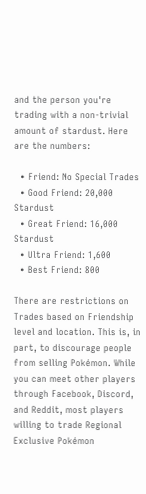and the person you're trading with a non-trivial amount of stardust. Here are the numbers:

  • Friend: No Special Trades
  • Good Friend: 20,000 Stardust
  • Great Friend: 16,000 Stardust
  • Ultra Friend: 1,600
  • Best Friend: 800

There are restrictions on Trades based on Friendship level and location. This is, in part, to discourage people from selling Pokémon. While you can meet other players through Facebook, Discord, and Reddit, most players willing to trade Regional Exclusive Pokémon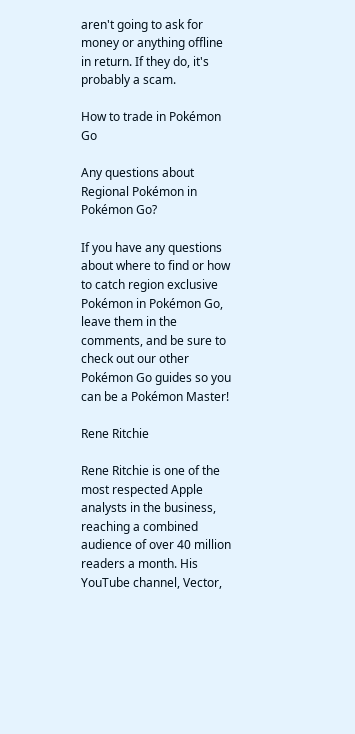aren't going to ask for money or anything offline in return. If they do, it's probably a scam.

How to trade in Pokémon Go

Any questions about Regional Pokémon in Pokémon Go?

If you have any questions about where to find or how to catch region exclusive Pokémon in Pokémon Go, leave them in the comments, and be sure to check out our other Pokémon Go guides so you can be a Pokémon Master!

Rene Ritchie

Rene Ritchie is one of the most respected Apple analysts in the business, reaching a combined audience of over 40 million readers a month. His YouTube channel, Vector,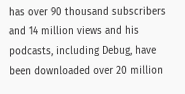has over 90 thousand subscribers and 14 million views and his podcasts, including Debug, have been downloaded over 20 million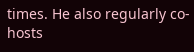times. He also regularly co-hosts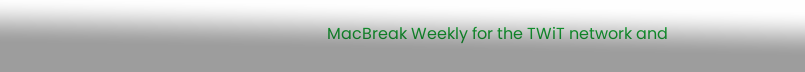MacBreak Weekly for the TWiT network and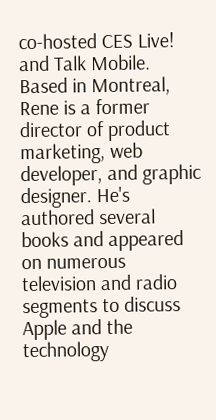co-hosted CES Live! and Talk Mobile. Based in Montreal, Rene is a former director of product marketing, web developer, and graphic designer. He's authored several books and appeared on numerous television and radio segments to discuss Apple and the technology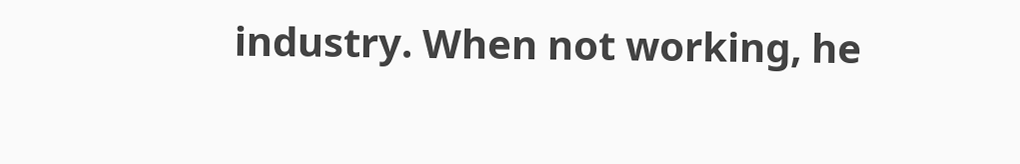industry. When not working, he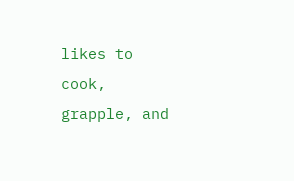likes to cook, grapple, and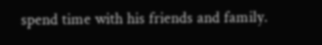spend time with his friends and family.